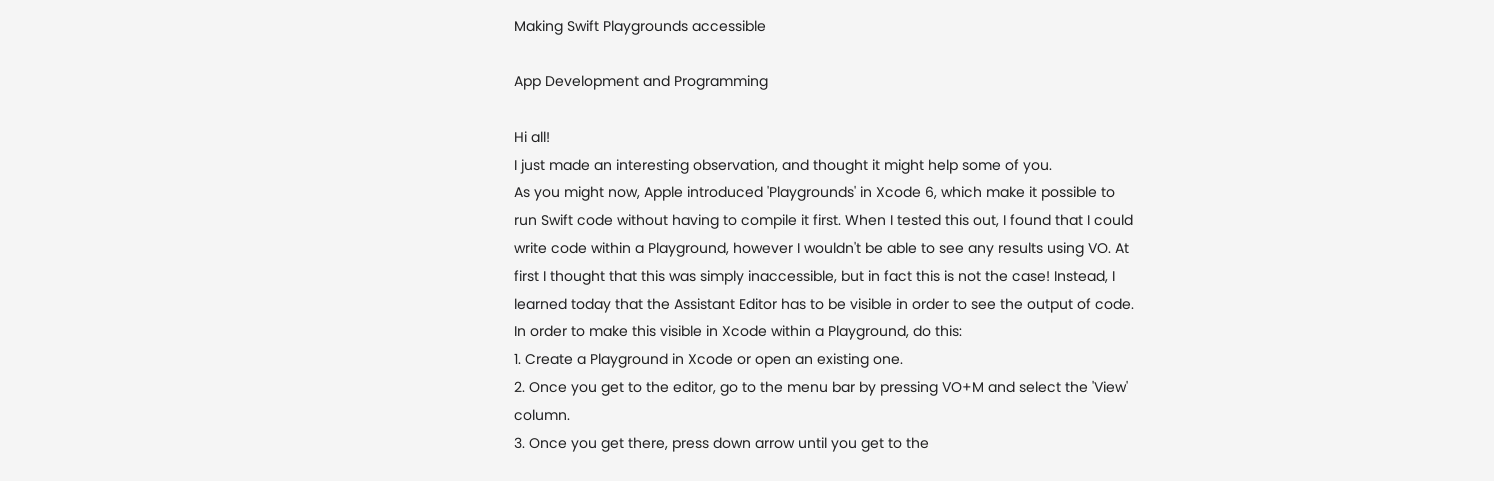Making Swift Playgrounds accessible

App Development and Programming

Hi all!
I just made an interesting observation, and thought it might help some of you.
As you might now, Apple introduced 'Playgrounds' in Xcode 6, which make it possible to run Swift code without having to compile it first. When I tested this out, I found that I could write code within a Playground, however I wouldn't be able to see any results using VO. At first I thought that this was simply inaccessible, but in fact this is not the case! Instead, I learned today that the Assistant Editor has to be visible in order to see the output of code. In order to make this visible in Xcode within a Playground, do this:
1. Create a Playground in Xcode or open an existing one.
2. Once you get to the editor, go to the menu bar by pressing VO+M and select the 'View' column.
3. Once you get there, press down arrow until you get to the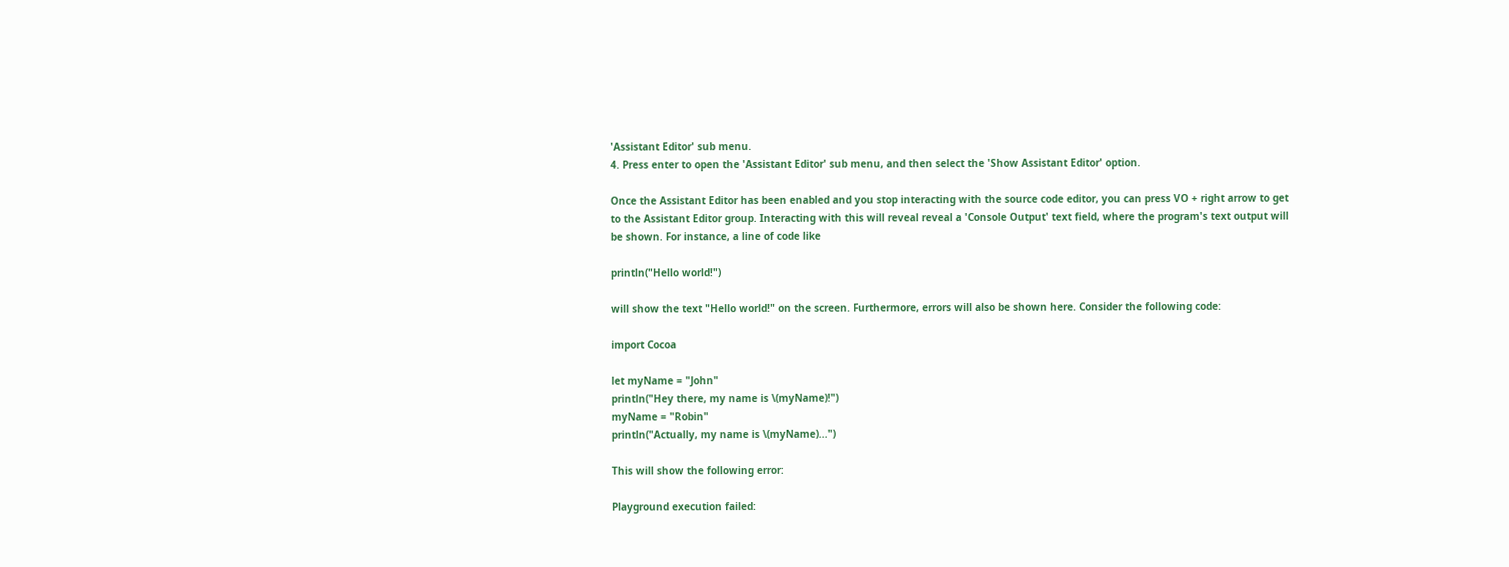'Assistant Editor' sub menu.
4. Press enter to open the 'Assistant Editor' sub menu, and then select the 'Show Assistant Editor' option.

Once the Assistant Editor has been enabled and you stop interacting with the source code editor, you can press VO + right arrow to get to the Assistant Editor group. Interacting with this will reveal reveal a 'Console Output' text field, where the program's text output will be shown. For instance, a line of code like

println("Hello world!")

will show the text "Hello world!" on the screen. Furthermore, errors will also be shown here. Consider the following code:

import Cocoa

let myName = "John"
println("Hey there, my name is \(myName)!")
myName = "Robin"
println("Actually, my name is \(myName)...")

This will show the following error:

Playground execution failed: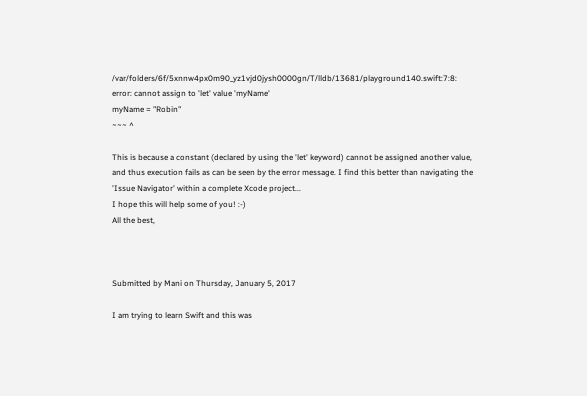/var/folders/6f/5xnnw4px0m90_yz1vjd0jysh0000gn/T/lldb/13681/playground140.swift:7:8: error: cannot assign to 'let' value 'myName'
myName = "Robin"
~~~ ^

This is because a constant (declared by using the 'let' keyword) cannot be assigned another value, and thus execution fails as can be seen by the error message. I find this better than navigating the 'Issue Navigator' within a complete Xcode project...
I hope this will help some of you! :-)
All the best,



Submitted by Mani on Thursday, January 5, 2017

I am trying to learn Swift and this was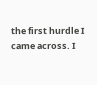the first hurdle I came across. I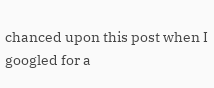chanced upon this post when I googled for a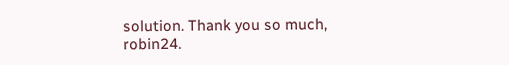solution. Thank you so much, robin24.